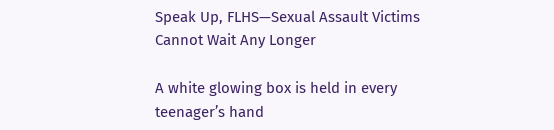Speak Up, FLHS—Sexual Assault Victims Cannot Wait Any Longer

A white glowing box is held in every teenager’s hand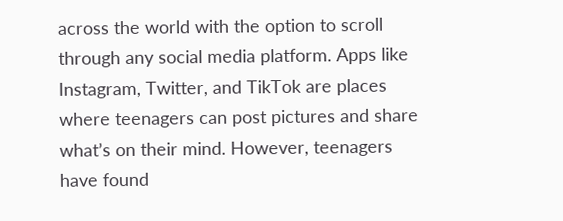across the world with the option to scroll through any social media platform. Apps like Instagram, Twitter, and TikTok are places where teenagers can post pictures and share what’s on their mind. However, teenagers have found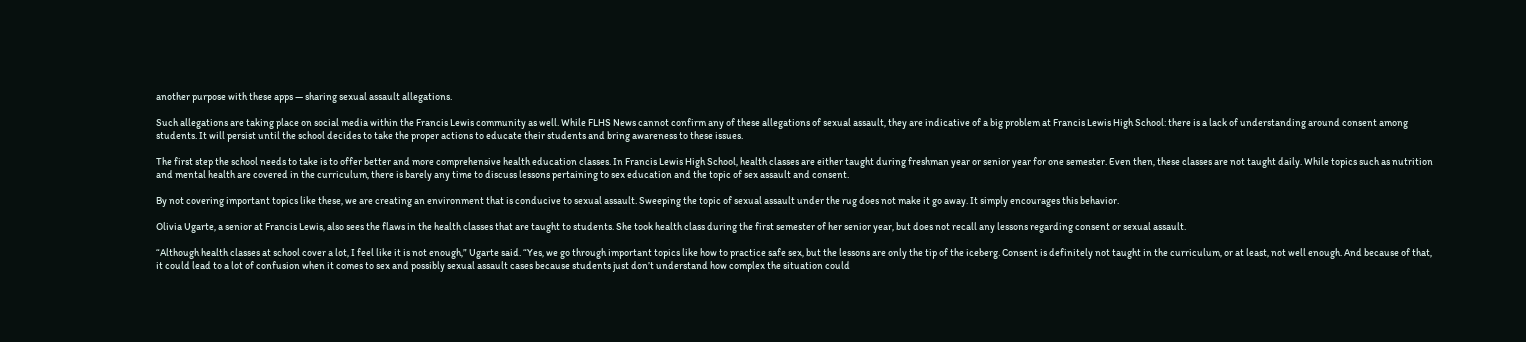another purpose with these apps — sharing sexual assault allegations.

Such allegations are taking place on social media within the Francis Lewis community as well. While FLHS News cannot confirm any of these allegations of sexual assault, they are indicative of a big problem at Francis Lewis High School: there is a lack of understanding around consent among students. It will persist until the school decides to take the proper actions to educate their students and bring awareness to these issues.

The first step the school needs to take is to offer better and more comprehensive health education classes. In Francis Lewis High School, health classes are either taught during freshman year or senior year for one semester. Even then, these classes are not taught daily. While topics such as nutrition and mental health are covered in the curriculum, there is barely any time to discuss lessons pertaining to sex education and the topic of sex assault and consent.

By not covering important topics like these, we are creating an environment that is conducive to sexual assault. Sweeping the topic of sexual assault under the rug does not make it go away. It simply encourages this behavior.

Olivia Ugarte, a senior at Francis Lewis, also sees the flaws in the health classes that are taught to students. She took health class during the first semester of her senior year, but does not recall any lessons regarding consent or sexual assault.

“Although health classes at school cover a lot, I feel like it is not enough,” Ugarte said. “Yes, we go through important topics like how to practice safe sex, but the lessons are only the tip of the iceberg. Consent is definitely not taught in the curriculum, or at least, not well enough. And because of that, it could lead to a lot of confusion when it comes to sex and possibly sexual assault cases because students just don’t understand how complex the situation could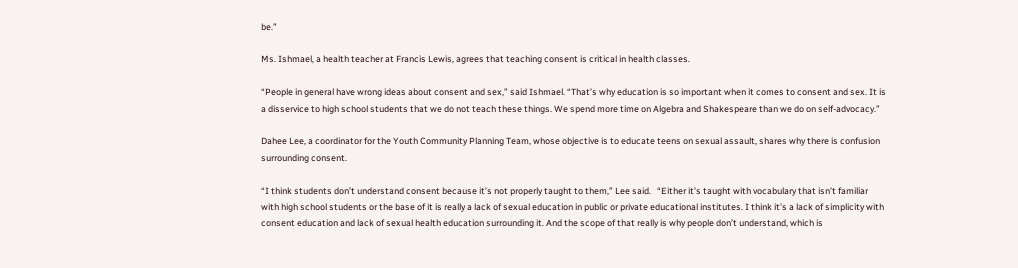be.”

Ms. Ishmael, a health teacher at Francis Lewis, agrees that teaching consent is critical in health classes.

“People in general have wrong ideas about consent and sex,” said Ishmael. “That’s why education is so important when it comes to consent and sex. It is a disservice to high school students that we do not teach these things. We spend more time on Algebra and Shakespeare than we do on self-advocacy.”

Dahee Lee, a coordinator for the Youth Community Planning Team, whose objective is to educate teens on sexual assault, shares why there is confusion surrounding consent.

“I think students don’t understand consent because it’s not properly taught to them,” Lee said.   “Either it’s taught with vocabulary that isn’t familiar with high school students or the base of it is really a lack of sexual education in public or private educational institutes. I think it’s a lack of simplicity with consent education and lack of sexual health education surrounding it. And the scope of that really is why people don’t understand, which is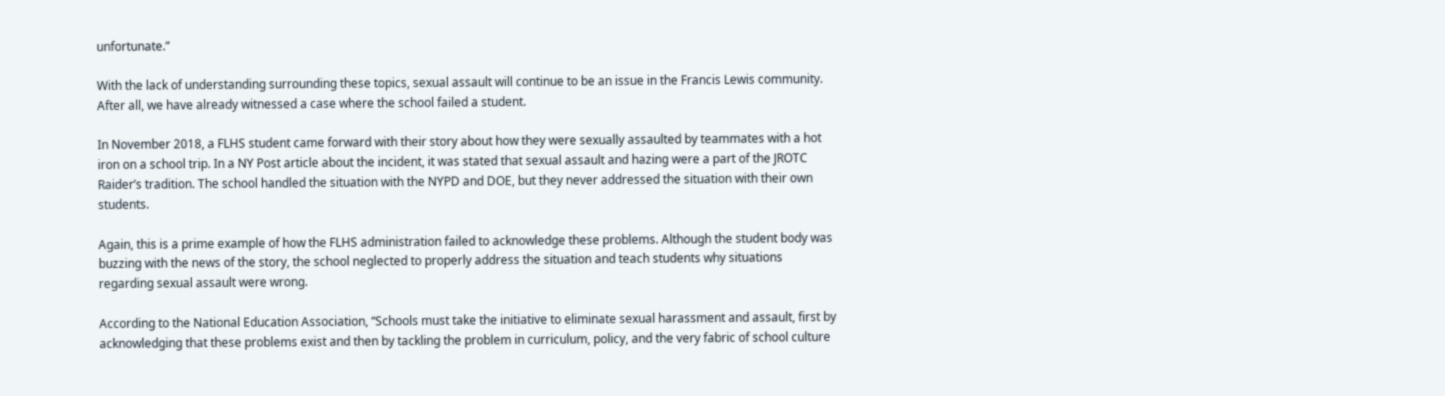unfortunate.”

With the lack of understanding surrounding these topics, sexual assault will continue to be an issue in the Francis Lewis community. After all, we have already witnessed a case where the school failed a student.

In November 2018, a FLHS student came forward with their story about how they were sexually assaulted by teammates with a hot iron on a school trip. In a NY Post article about the incident, it was stated that sexual assault and hazing were a part of the JROTC Raider’s tradition. The school handled the situation with the NYPD and DOE, but they never addressed the situation with their own students.

Again, this is a prime example of how the FLHS administration failed to acknowledge these problems. Although the student body was buzzing with the news of the story, the school neglected to properly address the situation and teach students why situations regarding sexual assault were wrong.

According to the National Education Association, “Schools must take the initiative to eliminate sexual harassment and assault, first by acknowledging that these problems exist and then by tackling the problem in curriculum, policy, and the very fabric of school culture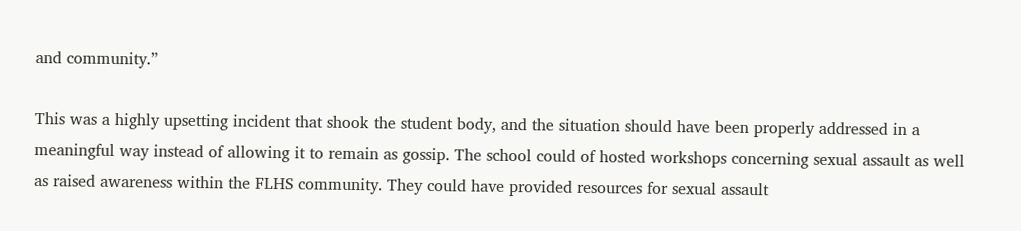and community.”

This was a highly upsetting incident that shook the student body, and the situation should have been properly addressed in a meaningful way instead of allowing it to remain as gossip. The school could of hosted workshops concerning sexual assault as well as raised awareness within the FLHS community. They could have provided resources for sexual assault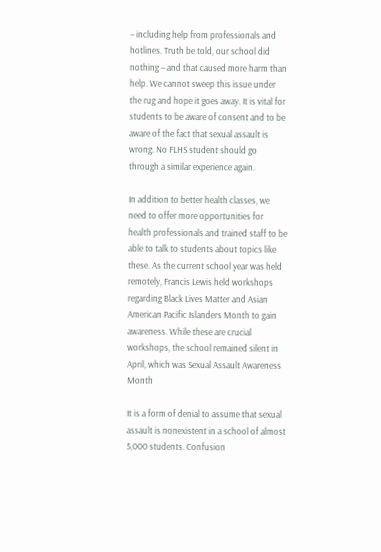– including help from professionals and hotlines. Truth be told, our school did nothing – and that caused more harm than help. We cannot sweep this issue under the rug and hope it goes away. It is vital for students to be aware of consent and to be aware of the fact that sexual assault is wrong. No FLHS student should go through a similar experience again.

In addition to better health classes, we need to offer more opportunities for health professionals and trained staff to be able to talk to students about topics like these. As the current school year was held remotely, Francis Lewis held workshops regarding Black Lives Matter and Asian American Pacific Islanders Month to gain awareness. While these are crucial workshops, the school remained silent in April, which was Sexual Assault Awareness Month

It is a form of denial to assume that sexual assault is nonexistent in a school of almost 5,000 students. Confusion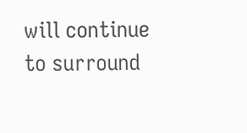will continue to surround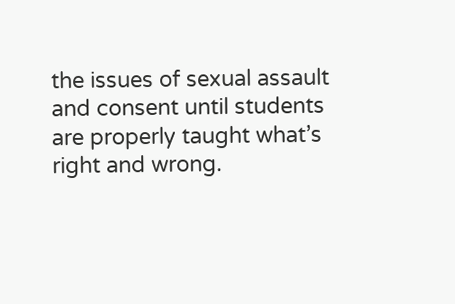the issues of sexual assault and consent until students are properly taught what’s right and wrong.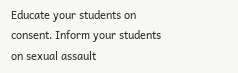Educate your students on consent. Inform your students on sexual assault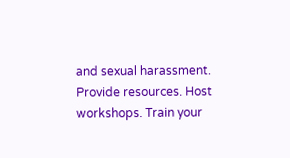and sexual harassment. Provide resources. Host workshops. Train your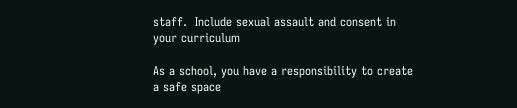staff.  Include sexual assault and consent in your curriculum

As a school, you have a responsibility to create a safe space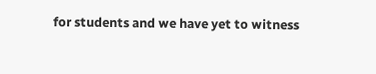for students and we have yet to witness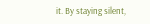it. By staying silent,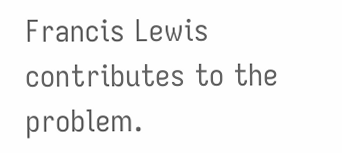Francis Lewis contributes to the problem.